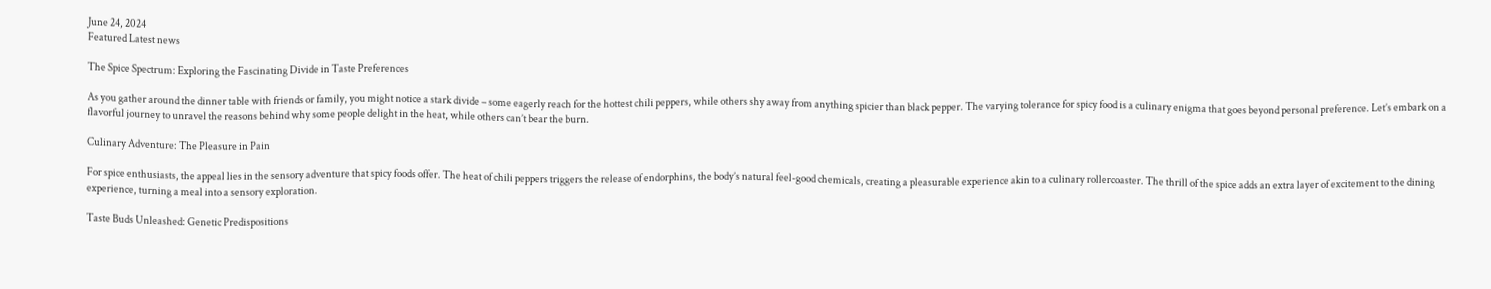June 24, 2024
Featured Latest news

The Spice Spectrum: Exploring the Fascinating Divide in Taste Preferences

As you gather around the dinner table with friends or family, you might notice a stark divide – some eagerly reach for the hottest chili peppers, while others shy away from anything spicier than black pepper. The varying tolerance for spicy food is a culinary enigma that goes beyond personal preference. Let’s embark on a flavorful journey to unravel the reasons behind why some people delight in the heat, while others can’t bear the burn.

Culinary Adventure: The Pleasure in Pain

For spice enthusiasts, the appeal lies in the sensory adventure that spicy foods offer. The heat of chili peppers triggers the release of endorphins, the body’s natural feel-good chemicals, creating a pleasurable experience akin to a culinary rollercoaster. The thrill of the spice adds an extra layer of excitement to the dining experience, turning a meal into a sensory exploration.

Taste Buds Unleashed: Genetic Predispositions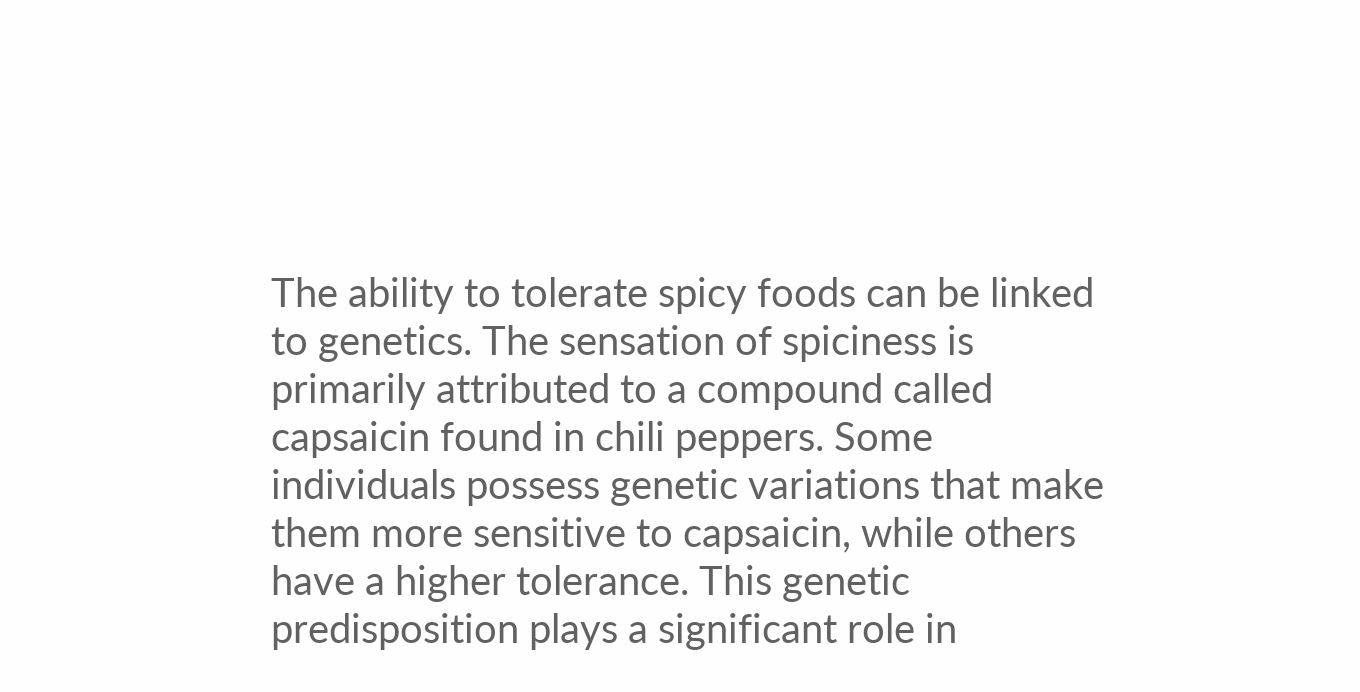The ability to tolerate spicy foods can be linked to genetics. The sensation of spiciness is primarily attributed to a compound called capsaicin found in chili peppers. Some individuals possess genetic variations that make them more sensitive to capsaicin, while others have a higher tolerance. This genetic predisposition plays a significant role in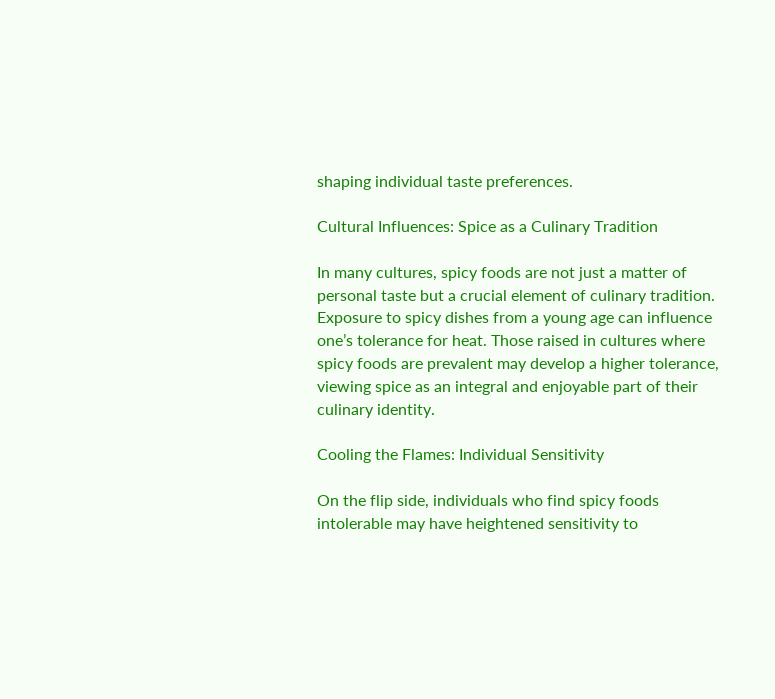shaping individual taste preferences.

Cultural Influences: Spice as a Culinary Tradition

In many cultures, spicy foods are not just a matter of personal taste but a crucial element of culinary tradition. Exposure to spicy dishes from a young age can influence one’s tolerance for heat. Those raised in cultures where spicy foods are prevalent may develop a higher tolerance, viewing spice as an integral and enjoyable part of their culinary identity.

Cooling the Flames: Individual Sensitivity

On the flip side, individuals who find spicy foods intolerable may have heightened sensitivity to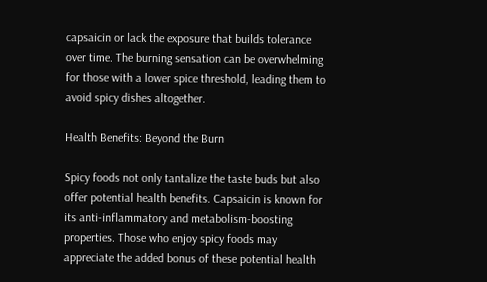capsaicin or lack the exposure that builds tolerance over time. The burning sensation can be overwhelming for those with a lower spice threshold, leading them to avoid spicy dishes altogether.

Health Benefits: Beyond the Burn

Spicy foods not only tantalize the taste buds but also offer potential health benefits. Capsaicin is known for its anti-inflammatory and metabolism-boosting properties. Those who enjoy spicy foods may appreciate the added bonus of these potential health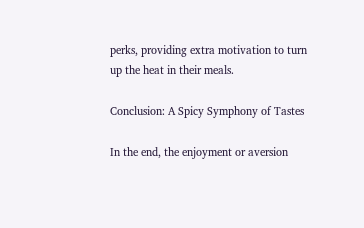perks, providing extra motivation to turn up the heat in their meals.

Conclusion: A Spicy Symphony of Tastes

In the end, the enjoyment or aversion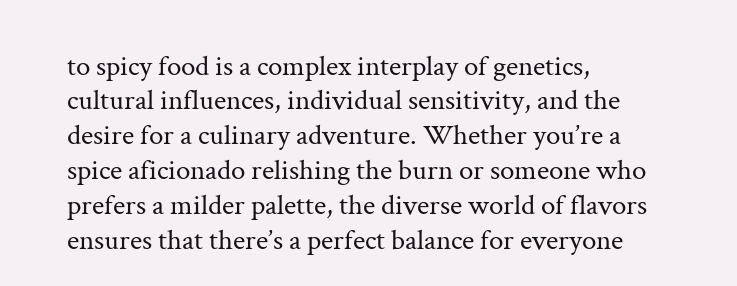to spicy food is a complex interplay of genetics, cultural influences, individual sensitivity, and the desire for a culinary adventure. Whether you’re a spice aficionado relishing the burn or someone who prefers a milder palette, the diverse world of flavors ensures that there’s a perfect balance for everyone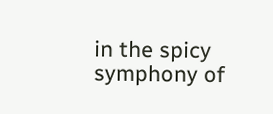in the spicy symphony of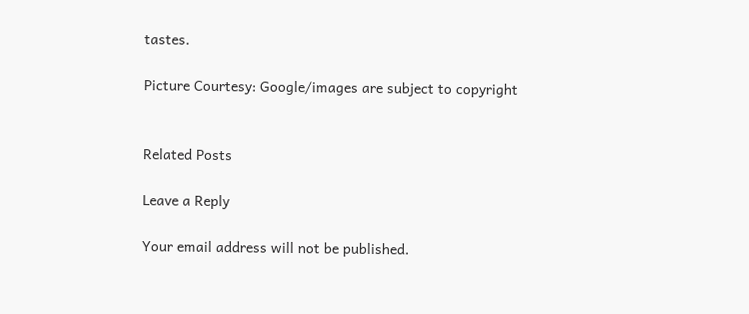tastes.

Picture Courtesy: Google/images are subject to copyright


Related Posts

Leave a Reply

Your email address will not be published.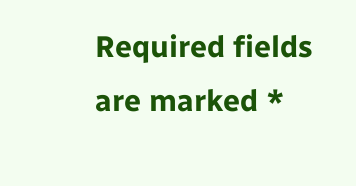Required fields are marked *